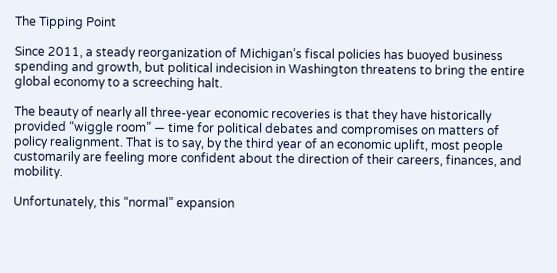The Tipping Point

Since 2011, a steady reorganization of Michigan’s fiscal policies has buoyed business spending and growth, but political indecision in Washington threatens to bring the entire global economy to a screeching halt.

The beauty of nearly all three-year economic recoveries is that they have historically provided “wiggle room” — time for political debates and compromises on matters of policy realignment. That is to say, by the third year of an economic uplift, most people customarily are feeling more confident about the direction of their careers, finances, and mobility.

Unfortunately, this “normal” expansion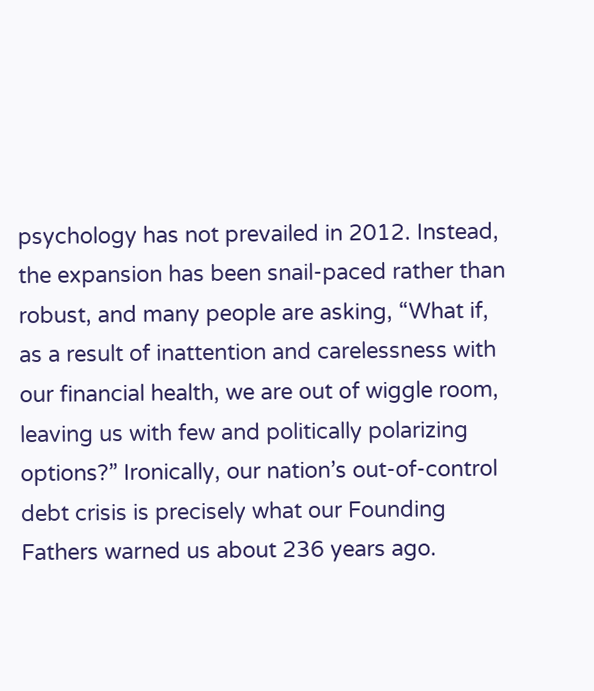psychology has not prevailed in 2012. Instead, the expansion has been snail-paced rather than robust, and many people are asking, “What if, as a result of inattention and carelessness with our financial health, we are out of wiggle room, leaving us with few and politically polarizing options?” Ironically, our nation’s out-of-control debt crisis is precisely what our Founding Fathers warned us about 236 years ago.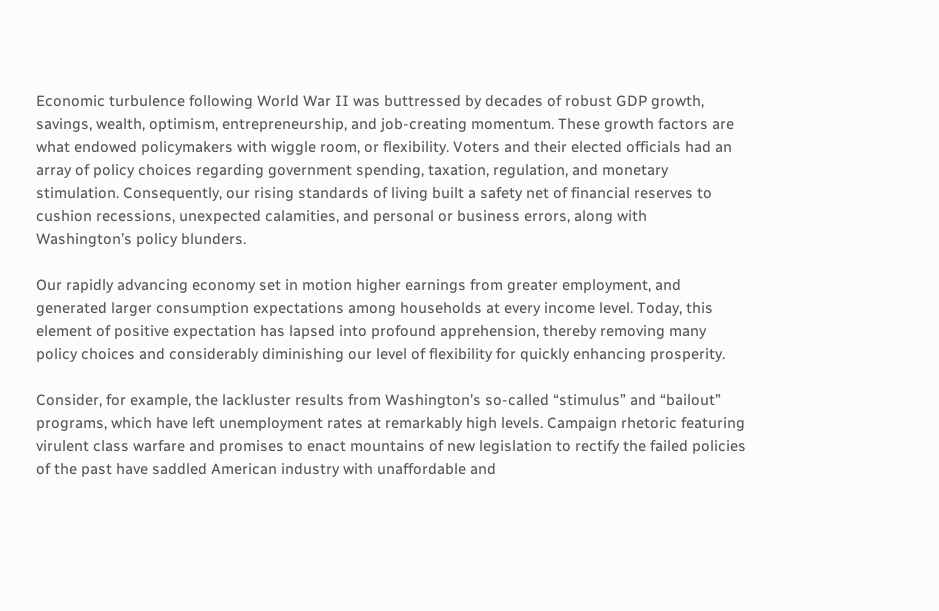Economic turbulence following World War II was buttressed by decades of robust GDP growth, savings, wealth, optimism, entrepreneurship, and job-creating momentum. These growth factors are what endowed policymakers with wiggle room, or flexibility. Voters and their elected officials had an array of policy choices regarding government spending, taxation, regulation, and monetary stimulation. Consequently, our rising standards of living built a safety net of financial reserves to cushion recessions, unexpected calamities, and personal or business errors, along with Washington’s policy blunders.

Our rapidly advancing economy set in motion higher earnings from greater employment, and generated larger consumption expectations among households at every income level. Today, this element of positive expectation has lapsed into profound apprehension, thereby removing many policy choices and considerably diminishing our level of flexibility for quickly enhancing prosperity.

Consider, for example, the lackluster results from Washington’s so-called “stimulus” and “bailout” programs, which have left unemployment rates at remarkably high levels. Campaign rhetoric featuring virulent class warfare and promises to enact mountains of new legislation to rectify the failed policies of the past have saddled American industry with unaffordable and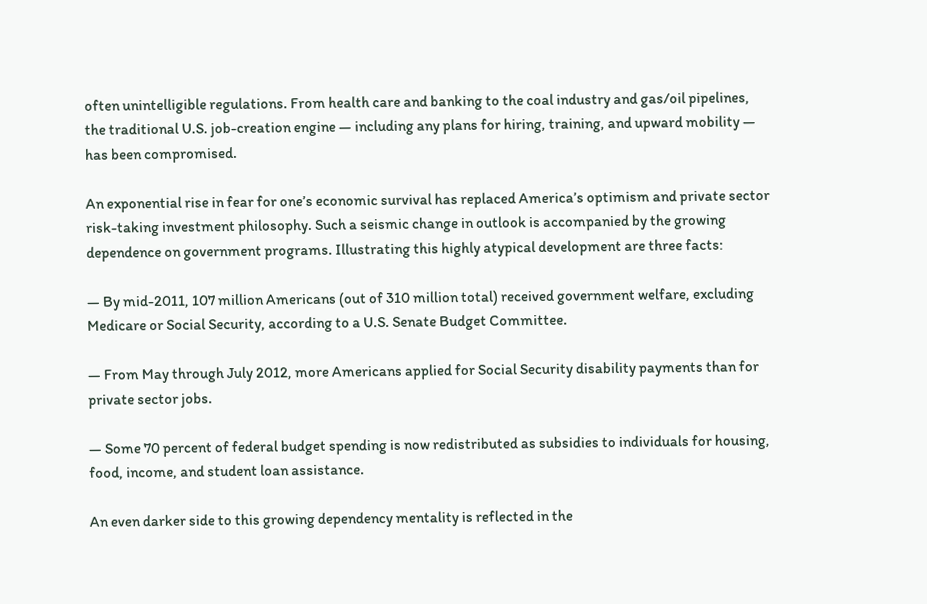often unintelligible regulations. From health care and banking to the coal industry and gas/oil pipelines, the traditional U.S. job-creation engine — including any plans for hiring, training, and upward mobility — has been compromised.

An exponential rise in fear for one’s economic survival has replaced America’s optimism and private sector risk-taking investment philosophy. Such a seismic change in outlook is accompanied by the growing dependence on government programs. Illustrating this highly atypical development are three facts:

— By mid-2011, 107 million Americans (out of 310 million total) received government welfare, excluding Medicare or Social Security, according to a U.S. Senate Budget Committee.

— From May through July 2012, more Americans applied for Social Security disability payments than for private sector jobs.

— Some 70 percent of federal budget spending is now redistributed as subsidies to individuals for housing, food, income, and student loan assistance.

An even darker side to this growing dependency mentality is reflected in the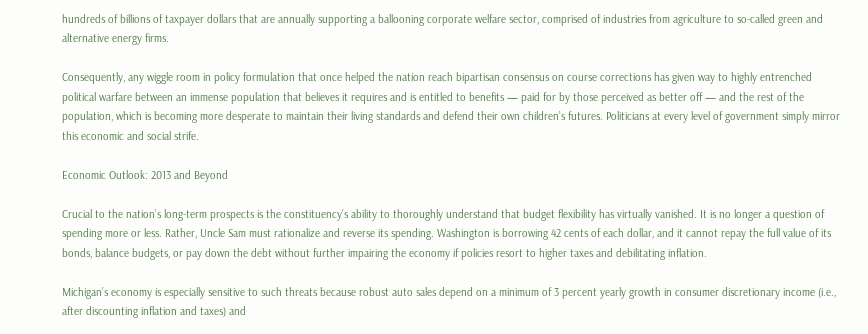hundreds of billions of taxpayer dollars that are annually supporting a ballooning corporate welfare sector, comprised of industries from agriculture to so-called green and alternative energy firms.

Consequently, any wiggle room in policy formulation that once helped the nation reach bipartisan consensus on course corrections has given way to highly entrenched political warfare between an immense population that believes it requires and is entitled to benefits — paid for by those perceived as better off — and the rest of the population, which is becoming more desperate to maintain their living standards and defend their own children’s futures. Politicians at every level of government simply mirror this economic and social strife.

Economic Outlook: 2013 and Beyond

Crucial to the nation’s long-term prospects is the constituency’s ability to thoroughly understand that budget flexibility has virtually vanished. It is no longer a question of spending more or less. Rather, Uncle Sam must rationalize and reverse its spending. Washington is borrowing 42 cents of each dollar, and it cannot repay the full value of its bonds, balance budgets, or pay down the debt without further impairing the economy if policies resort to higher taxes and debilitating inflation.

Michigan’s economy is especially sensitive to such threats because robust auto sales depend on a minimum of 3 percent yearly growth in consumer discretionary income (i.e., after discounting inflation and taxes) and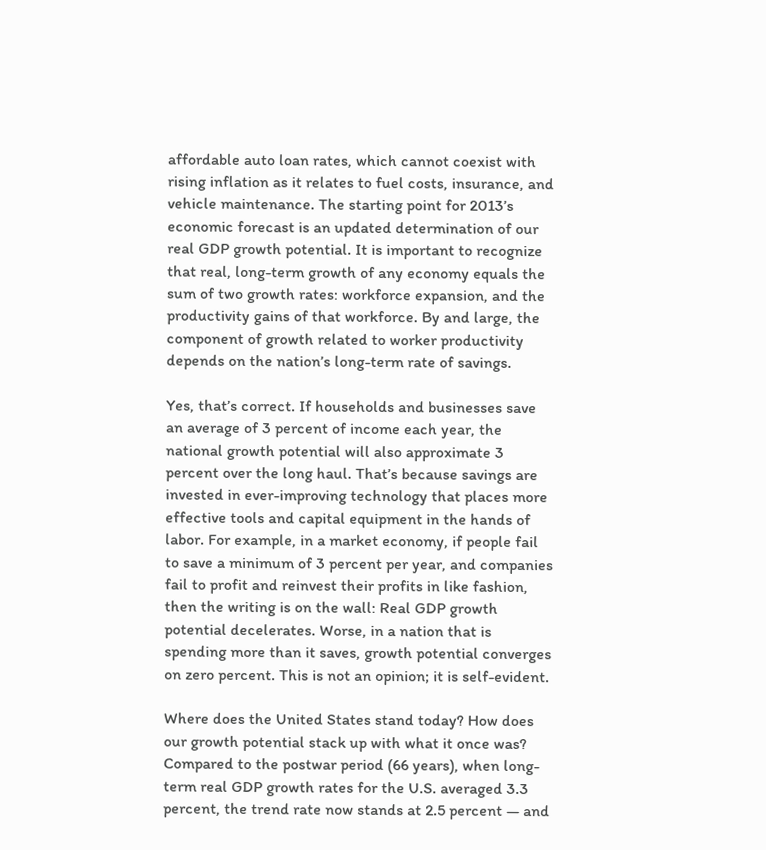affordable auto loan rates, which cannot coexist with rising inflation as it relates to fuel costs, insurance, and vehicle maintenance. The starting point for 2013’s economic forecast is an updated determination of our real GDP growth potential. It is important to recognize that real, long-term growth of any economy equals the sum of two growth rates: workforce expansion, and the productivity gains of that workforce. By and large, the component of growth related to worker productivity depends on the nation’s long-term rate of savings.

Yes, that’s correct. If households and businesses save an average of 3 percent of income each year, the national growth potential will also approximate 3 percent over the long haul. That’s because savings are invested in ever-improving technology that places more effective tools and capital equipment in the hands of labor. For example, in a market economy, if people fail to save a minimum of 3 percent per year, and companies fail to profit and reinvest their profits in like fashion, then the writing is on the wall: Real GDP growth potential decelerates. Worse, in a nation that is spending more than it saves, growth potential converges on zero percent. This is not an opinion; it is self-evident.

Where does the United States stand today? How does our growth potential stack up with what it once was? Compared to the postwar period (66 years), when long-term real GDP growth rates for the U.S. averaged 3.3 percent, the trend rate now stands at 2.5 percent — and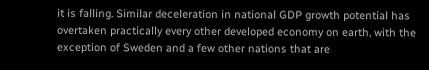it is falling. Similar deceleration in national GDP growth potential has overtaken practically every other developed economy on earth, with the exception of Sweden and a few other nations that are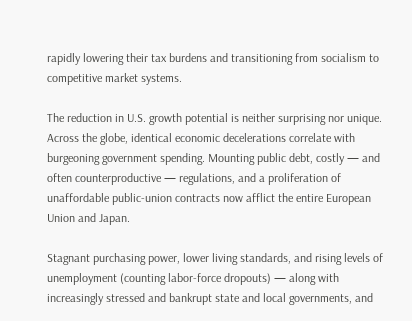rapidly lowering their tax burdens and transitioning from socialism to competitive market systems.

The reduction in U.S. growth potential is neither surprising nor unique. Across the globe, identical economic decelerations correlate with burgeoning government spending. Mounting public debt, costly — and often counterproductive — regulations, and a proliferation of unaffordable public-union contracts now afflict the entire European Union and Japan.

Stagnant purchasing power, lower living standards, and rising levels of unemployment (counting labor-force dropouts) — along with increasingly stressed and bankrupt state and local governments, and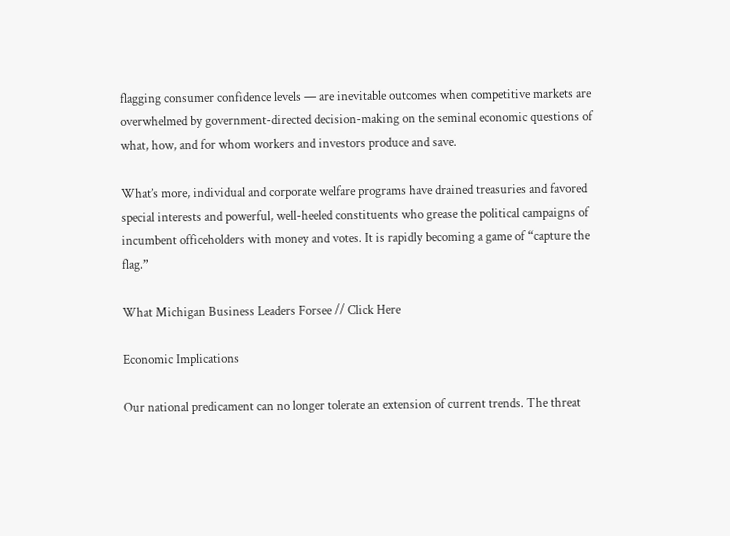flagging consumer confidence levels — are inevitable outcomes when competitive markets are overwhelmed by government-directed decision-making on the seminal economic questions of what, how, and for whom workers and investors produce and save.

What’s more, individual and corporate welfare programs have drained treasuries and favored special interests and powerful, well-heeled constituents who grease the political campaigns of incumbent officeholders with money and votes. It is rapidly becoming a game of “capture the flag.”

What Michigan Business Leaders Forsee // Click Here

Economic Implications

Our national predicament can no longer tolerate an extension of current trends. The threat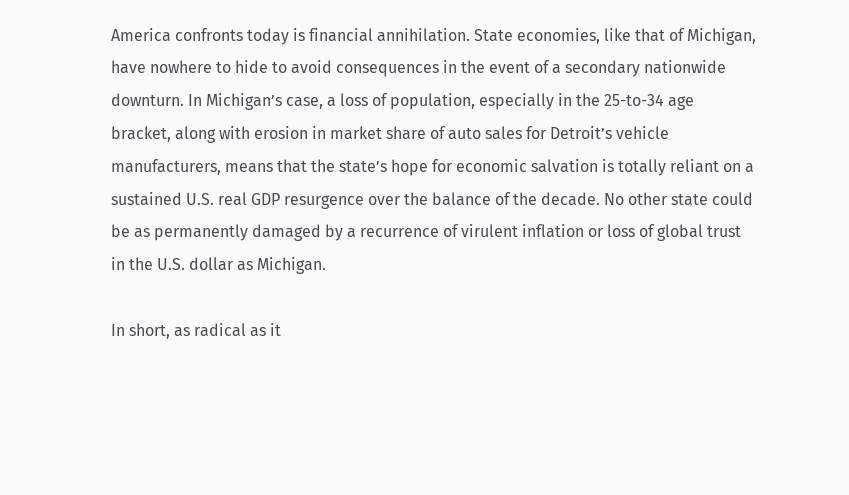America confronts today is financial annihilation. State economies, like that of Michigan, have nowhere to hide to avoid consequences in the event of a secondary nationwide downturn. In Michigan’s case, a loss of population, especially in the 25-to-34 age bracket, along with erosion in market share of auto sales for Detroit’s vehicle manufacturers, means that the state’s hope for economic salvation is totally reliant on a sustained U.S. real GDP resurgence over the balance of the decade. No other state could be as permanently damaged by a recurrence of virulent inflation or loss of global trust in the U.S. dollar as Michigan.

In short, as radical as it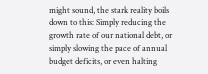might sound, the stark reality boils down to this: Simply reducing the growth rate of our national debt, or simply slowing the pace of annual budget deficits, or even halting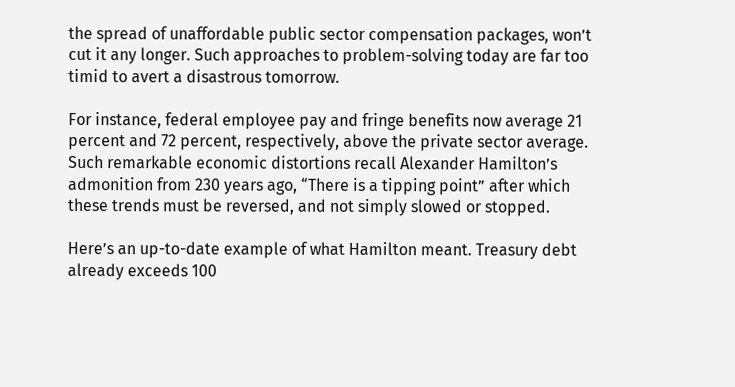the spread of unaffordable public sector compensation packages, won’t cut it any longer. Such approaches to problem-solving today are far too timid to avert a disastrous tomorrow.

For instance, federal employee pay and fringe benefits now average 21 percent and 72 percent, respectively, above the private sector average. Such remarkable economic distortions recall Alexander Hamilton’s admonition from 230 years ago, “There is a tipping point” after which these trends must be reversed, and not simply slowed or stopped.

Here’s an up-to-date example of what Hamilton meant. Treasury debt already exceeds 100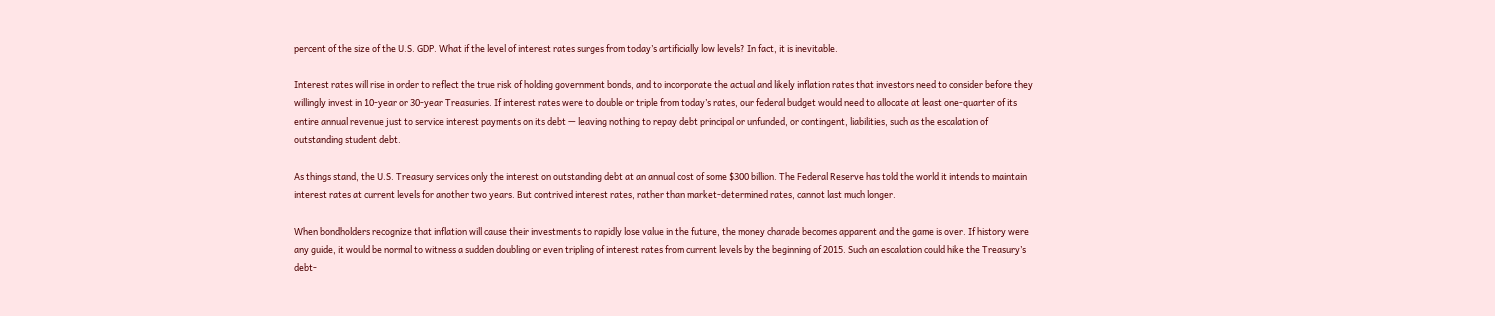percent of the size of the U.S. GDP. What if the level of interest rates surges from today’s artificially low levels? In fact, it is inevitable.

Interest rates will rise in order to reflect the true risk of holding government bonds, and to incorporate the actual and likely inflation rates that investors need to consider before they willingly invest in 10-year or 30-year Treasuries. If interest rates were to double or triple from today’s rates, our federal budget would need to allocate at least one-quarter of its entire annual revenue just to service interest payments on its debt — leaving nothing to repay debt principal or unfunded, or contingent, liabilities, such as the escalation of outstanding student debt.

As things stand, the U.S. Treasury services only the interest on outstanding debt at an annual cost of some $300 billion. The Federal Reserve has told the world it intends to maintain interest rates at current levels for another two years. But contrived interest rates, rather than market-determined rates, cannot last much longer.

When bondholders recognize that inflation will cause their investments to rapidly lose value in the future, the money charade becomes apparent and the game is over. If history were any guide, it would be normal to witness a sudden doubling or even tripling of interest rates from current levels by the beginning of 2015. Such an escalation could hike the Treasury’s debt-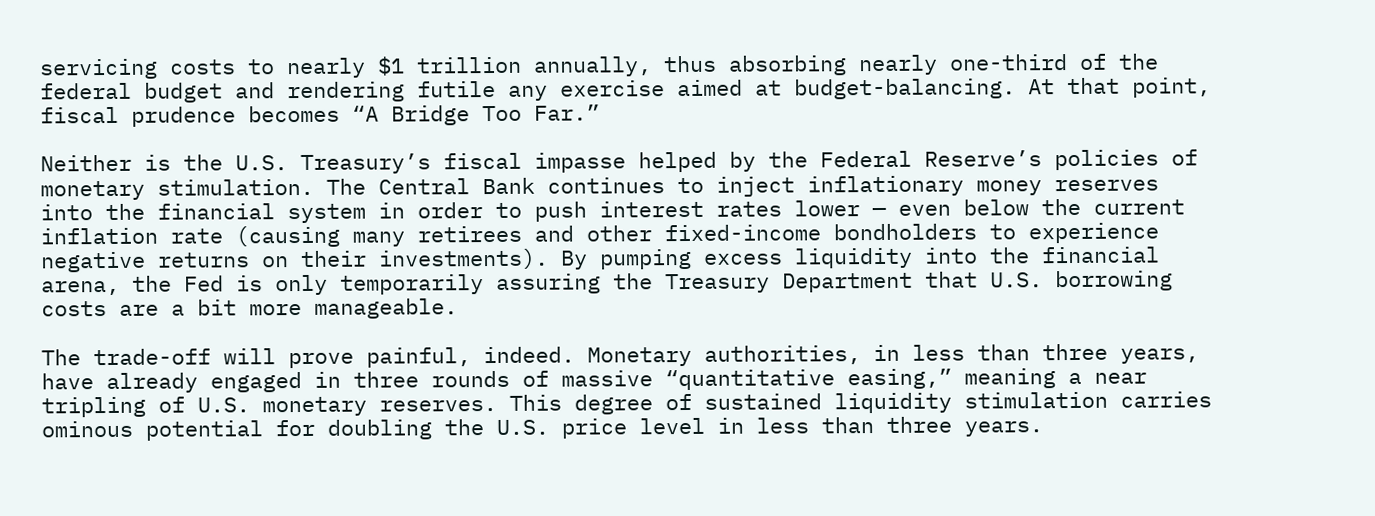servicing costs to nearly $1 trillion annually, thus absorbing nearly one-third of the federal budget and rendering futile any exercise aimed at budget-balancing. At that point, fiscal prudence becomes “A Bridge Too Far.”

Neither is the U.S. Treasury’s fiscal impasse helped by the Federal Reserve’s policies of monetary stimulation. The Central Bank continues to inject inflationary money reserves into the financial system in order to push interest rates lower — even below the current inflation rate (causing many retirees and other fixed-income bondholders to experience negative returns on their investments). By pumping excess liquidity into the financial arena, the Fed is only temporarily assuring the Treasury Department that U.S. borrowing costs are a bit more manageable.

The trade-off will prove painful, indeed. Monetary authorities, in less than three years, have already engaged in three rounds of massive “quantitative easing,” meaning a near tripling of U.S. monetary reserves. This degree of sustained liquidity stimulation carries ominous potential for doubling the U.S. price level in less than three years.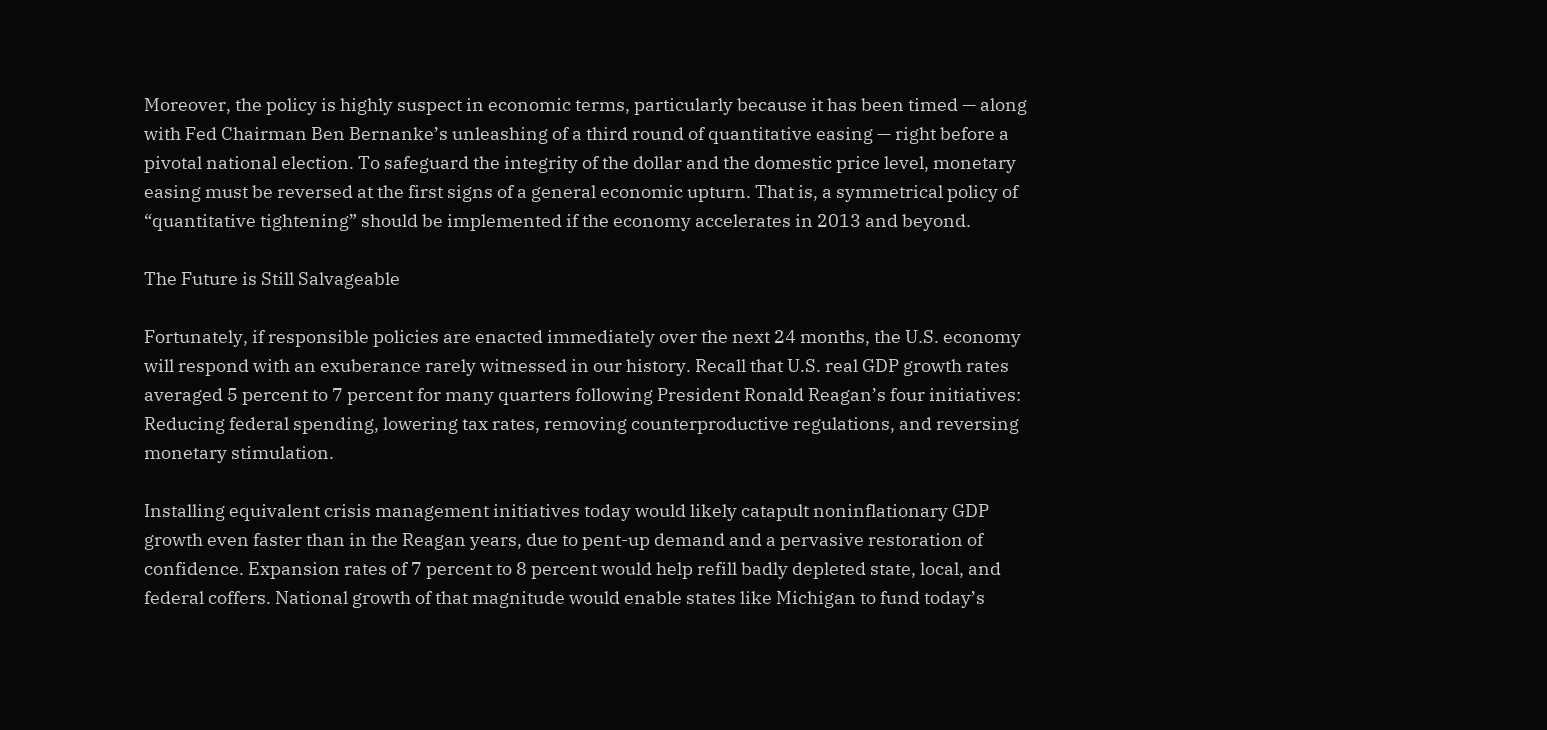Moreover, the policy is highly suspect in economic terms, particularly because it has been timed — along with Fed Chairman Ben Bernanke’s unleashing of a third round of quantitative easing — right before a pivotal national election. To safeguard the integrity of the dollar and the domestic price level, monetary easing must be reversed at the first signs of a general economic upturn. That is, a symmetrical policy of “quantitative tightening” should be implemented if the economy accelerates in 2013 and beyond.

The Future is Still Salvageable

Fortunately, if responsible policies are enacted immediately over the next 24 months, the U.S. economy will respond with an exuberance rarely witnessed in our history. Recall that U.S. real GDP growth rates averaged 5 percent to 7 percent for many quarters following President Ronald Reagan’s four initiatives:  Reducing federal spending, lowering tax rates, removing counterproductive regulations, and reversing monetary stimulation.

Installing equivalent crisis management initiatives today would likely catapult noninflationary GDP growth even faster than in the Reagan years, due to pent-up demand and a pervasive restoration of confidence. Expansion rates of 7 percent to 8 percent would help refill badly depleted state, local, and federal coffers. National growth of that magnitude would enable states like Michigan to fund today’s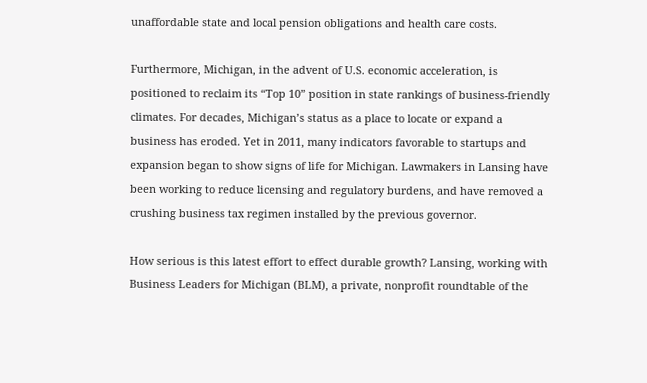unaffordable state and local pension obligations and health care costs.

Furthermore, Michigan, in the advent of U.S. economic acceleration, is positioned to reclaim its “Top 10” position in state rankings of business-friendly climates. For decades, Michigan’s status as a place to locate or expand a business has eroded. Yet in 2011, many indicators favorable to startups and expansion began to show signs of life for Michigan. Lawmakers in Lansing have been working to reduce licensing and regulatory burdens, and have removed a crushing business tax regimen installed by the previous governor.

How serious is this latest effort to effect durable growth? Lansing, working with Business Leaders for Michigan (BLM), a private, nonprofit roundtable of the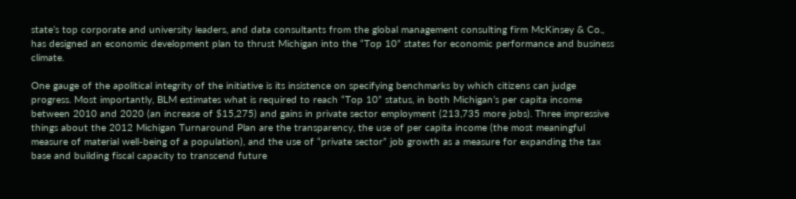state’s top corporate and university leaders, and data consultants from the global management consulting firm McKinsey & Co., has designed an economic development plan to thrust Michigan into the “Top 10” states for economic performance and business climate.

One gauge of the apolitical integrity of the initiative is its insistence on specifying benchmarks by which citizens can judge progress. Most importantly, BLM estimates what is required to reach “Top 10” status, in both Michigan’s per capita income between 2010 and 2020 (an increase of $15,275) and gains in private sector employment (213,735 more jobs). Three impressive things about the 2012 Michigan Turnaround Plan are the transparency, the use of per capita income (the most meaningful measure of material well-being of a population), and the use of “private sector” job growth as a measure for expanding the tax base and building fiscal capacity to transcend future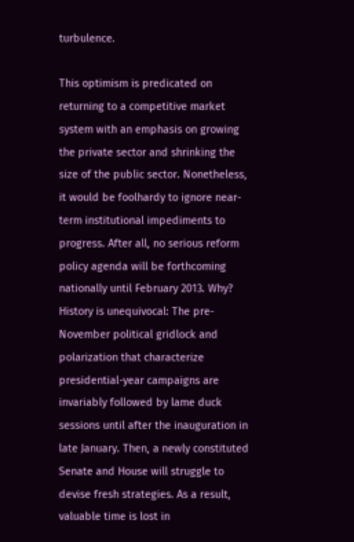turbulence.

This optimism is predicated on returning to a competitive market system with an emphasis on growing the private sector and shrinking the size of the public sector. Nonetheless, it would be foolhardy to ignore near-term institutional impediments to progress. After all, no serious reform policy agenda will be forthcoming nationally until February 2013. Why? History is unequivocal: The pre-November political gridlock and polarization that characterize presidential-year campaigns are invariably followed by lame duck sessions until after the inauguration in late January. Then, a newly constituted Senate and House will struggle to devise fresh strategies. As a result, valuable time is lost in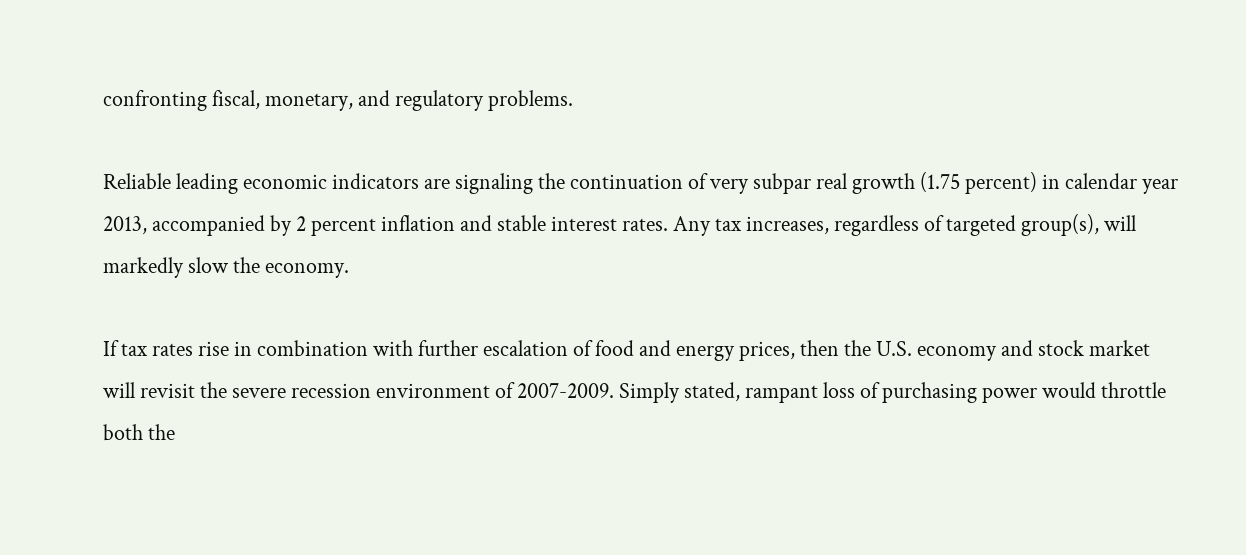confronting fiscal, monetary, and regulatory problems.

Reliable leading economic indicators are signaling the continuation of very subpar real growth (1.75 percent) in calendar year 2013, accompanied by 2 percent inflation and stable interest rates. Any tax increases, regardless of targeted group(s), will markedly slow the economy.

If tax rates rise in combination with further escalation of food and energy prices, then the U.S. economy and stock market will revisit the severe recession environment of 2007-2009. Simply stated, rampant loss of purchasing power would throttle both the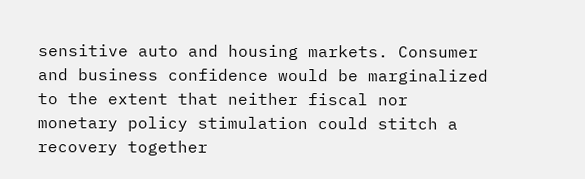sensitive auto and housing markets. Consumer and business confidence would be marginalized to the extent that neither fiscal nor monetary policy stimulation could stitch a recovery together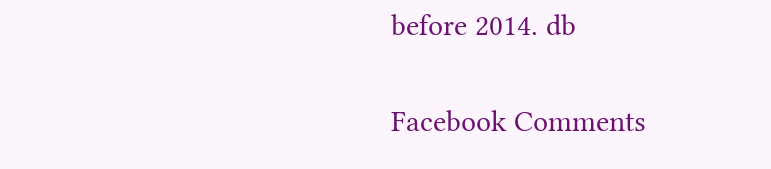before 2014. db

Facebook Comments